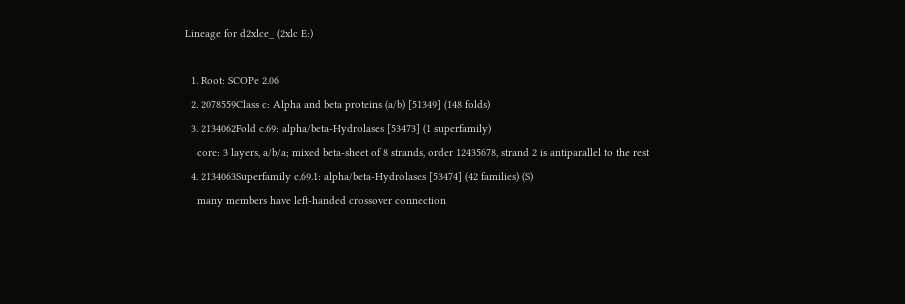Lineage for d2xlce_ (2xlc E:)

  1. Root: SCOPe 2.06
  2. 2078559Class c: Alpha and beta proteins (a/b) [51349] (148 folds)
  3. 2134062Fold c.69: alpha/beta-Hydrolases [53473] (1 superfamily)
    core: 3 layers, a/b/a; mixed beta-sheet of 8 strands, order 12435678, strand 2 is antiparallel to the rest
  4. 2134063Superfamily c.69.1: alpha/beta-Hydrolases [53474] (42 families) (S)
    many members have left-handed crossover connection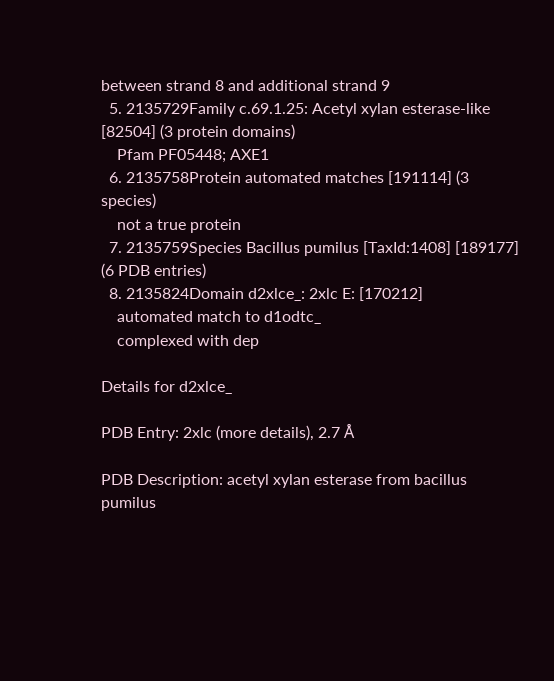between strand 8 and additional strand 9
  5. 2135729Family c.69.1.25: Acetyl xylan esterase-like [82504] (3 protein domains)
    Pfam PF05448; AXE1
  6. 2135758Protein automated matches [191114] (3 species)
    not a true protein
  7. 2135759Species Bacillus pumilus [TaxId:1408] [189177] (6 PDB entries)
  8. 2135824Domain d2xlce_: 2xlc E: [170212]
    automated match to d1odtc_
    complexed with dep

Details for d2xlce_

PDB Entry: 2xlc (more details), 2.7 Å

PDB Description: acetyl xylan esterase from bacillus pumilus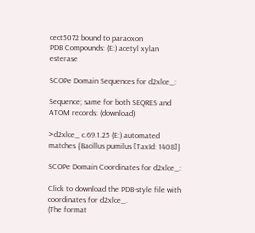cect5072 bound to paraoxon
PDB Compounds: (E:) acetyl xylan esterase

SCOPe Domain Sequences for d2xlce_:

Sequence; same for both SEQRES and ATOM records: (download)

>d2xlce_ c.69.1.25 (E:) automated matches {Bacillus pumilus [TaxId: 1408]}

SCOPe Domain Coordinates for d2xlce_:

Click to download the PDB-style file with coordinates for d2xlce_.
(The format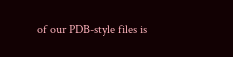of our PDB-style files is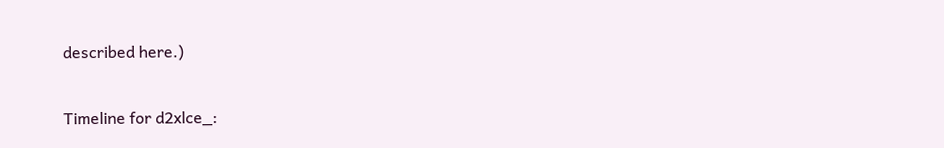described here.)

Timeline for d2xlce_: